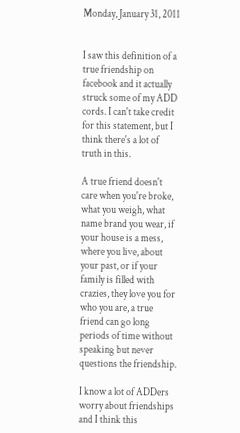Monday, January 31, 2011


I saw this definition of a true friendship on facebook and it actually struck some of my ADD cords. I can't take credit for this statement, but I think there's a lot of truth in this.

A true friend doesn't care when you're broke, what you weigh, what name brand you wear, if your house is a mess, where you live, about your past, or if your family is filled with crazies, they love you for who you are, a true friend can go long periods of time without speaking but never questions the friendship.

I know a lot of ADDers worry about friendships and I think this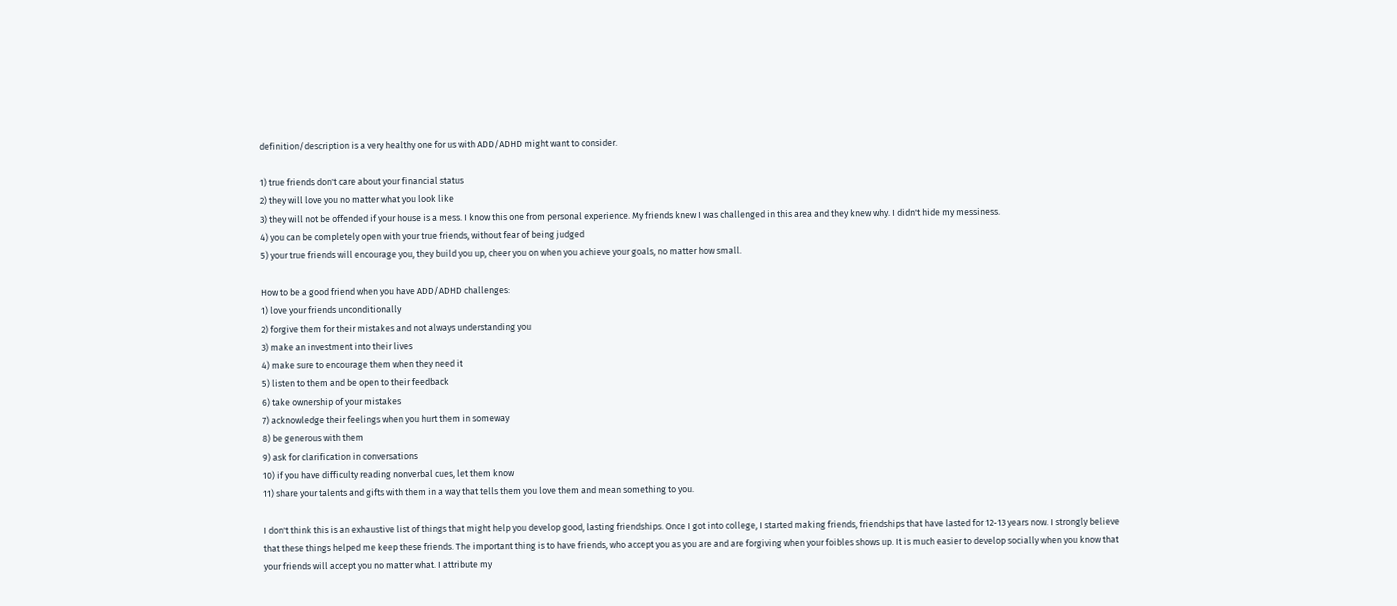definition/description is a very healthy one for us with ADD/ADHD might want to consider.

1) true friends don't care about your financial status
2) they will love you no matter what you look like
3) they will not be offended if your house is a mess. I know this one from personal experience. My friends knew I was challenged in this area and they knew why. I didn't hide my messiness.
4) you can be completely open with your true friends, without fear of being judged
5) your true friends will encourage you, they build you up, cheer you on when you achieve your goals, no matter how small.

How to be a good friend when you have ADD/ADHD challenges:
1) love your friends unconditionally
2) forgive them for their mistakes and not always understanding you
3) make an investment into their lives
4) make sure to encourage them when they need it
5) listen to them and be open to their feedback
6) take ownership of your mistakes
7) acknowledge their feelings when you hurt them in someway
8) be generous with them
9) ask for clarification in conversations
10) if you have difficulty reading nonverbal cues, let them know
11) share your talents and gifts with them in a way that tells them you love them and mean something to you.

I don't think this is an exhaustive list of things that might help you develop good, lasting friendships. Once I got into college, I started making friends, friendships that have lasted for 12-13 years now. I strongly believe that these things helped me keep these friends. The important thing is to have friends, who accept you as you are and are forgiving when your foibles shows up. It is much easier to develop socially when you know that your friends will accept you no matter what. I attribute my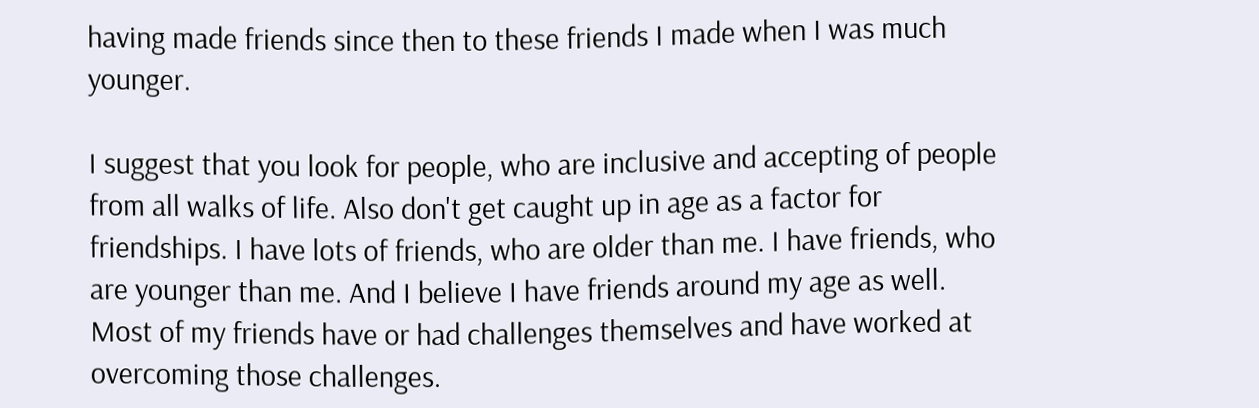having made friends since then to these friends I made when I was much younger.

I suggest that you look for people, who are inclusive and accepting of people from all walks of life. Also don't get caught up in age as a factor for friendships. I have lots of friends, who are older than me. I have friends, who are younger than me. And I believe I have friends around my age as well. Most of my friends have or had challenges themselves and have worked at overcoming those challenges.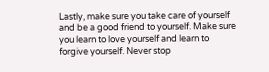Lastly, make sure you take care of yourself and be a good friend to yourself. Make sure you learn to love yourself and learn to forgive yourself. Never stop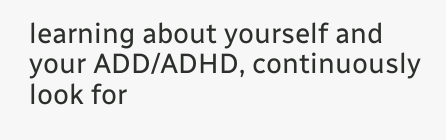learning about yourself and your ADD/ADHD, continuously look for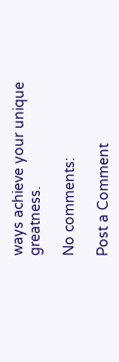ways achieve your unique greatness.

No comments:

Post a Comment